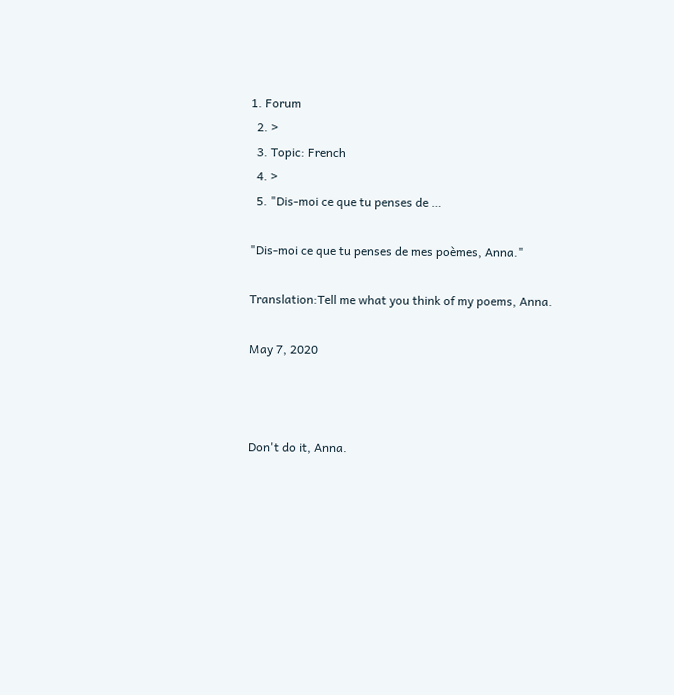1. Forum
  2. >
  3. Topic: French
  4. >
  5. "Dis-moi ce que tu penses de …

"Dis-moi ce que tu penses de mes poèmes, Anna."

Translation:Tell me what you think of my poems, Anna.

May 7, 2020



Don't do it, Anna.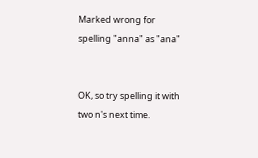Marked wrong for spelling "anna" as "ana"


OK, so try spelling it with two n's next time.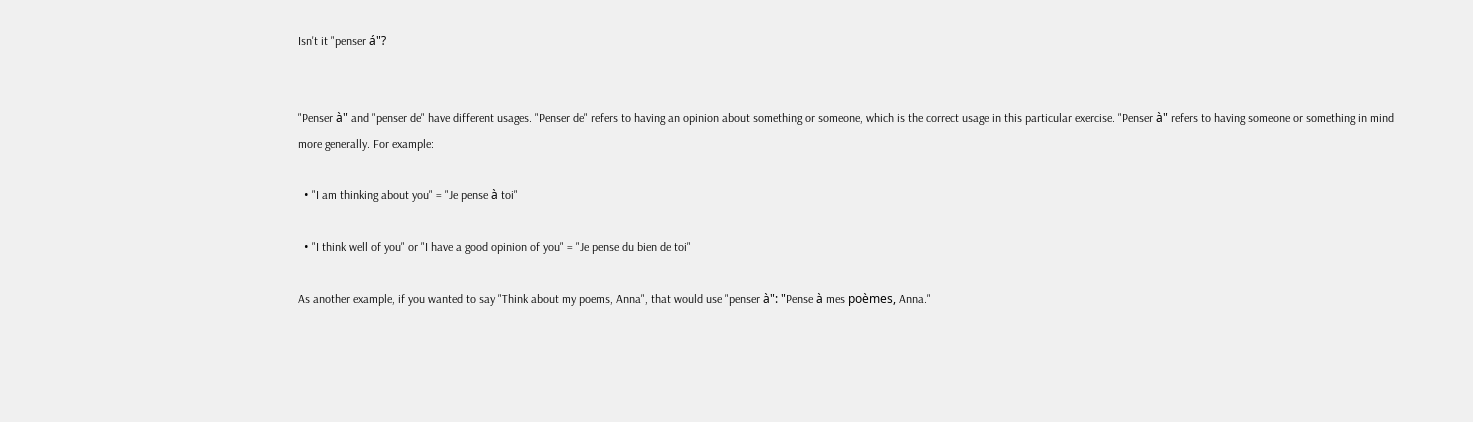Isn't it "penser á"?


"Penser à" and "penser de" have different usages. "Penser de" refers to having an opinion about something or someone, which is the correct usage in this particular exercise. "Penser à" refers to having someone or something in mind more generally. For example:

  • "I am thinking about you" = "Je pense à toi"

  • "I think well of you" or "I have a good opinion of you" = "Je pense du bien de toi"

As another example, if you wanted to say "Think about my poems, Anna", that would use "penser à": "Pense à mes poèmes, Anna."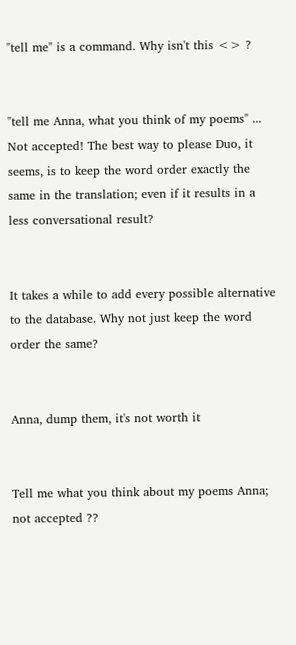"tell me" is a command. Why isn't this <> ?


"tell me Anna, what you think of my poems" ... Not accepted! The best way to please Duo, it seems, is to keep the word order exactly the same in the translation; even if it results in a less conversational result?


It takes a while to add every possible alternative to the database. Why not just keep the word order the same?


Anna, dump them, it's not worth it


Tell me what you think about my poems Anna; not accepted ??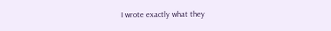I wrote exactly what they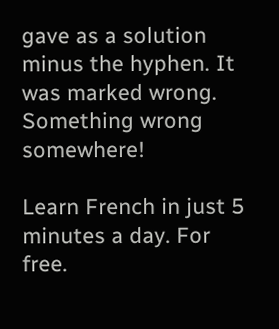gave as a solution minus the hyphen. It was marked wrong. Something wrong somewhere!

Learn French in just 5 minutes a day. For free.